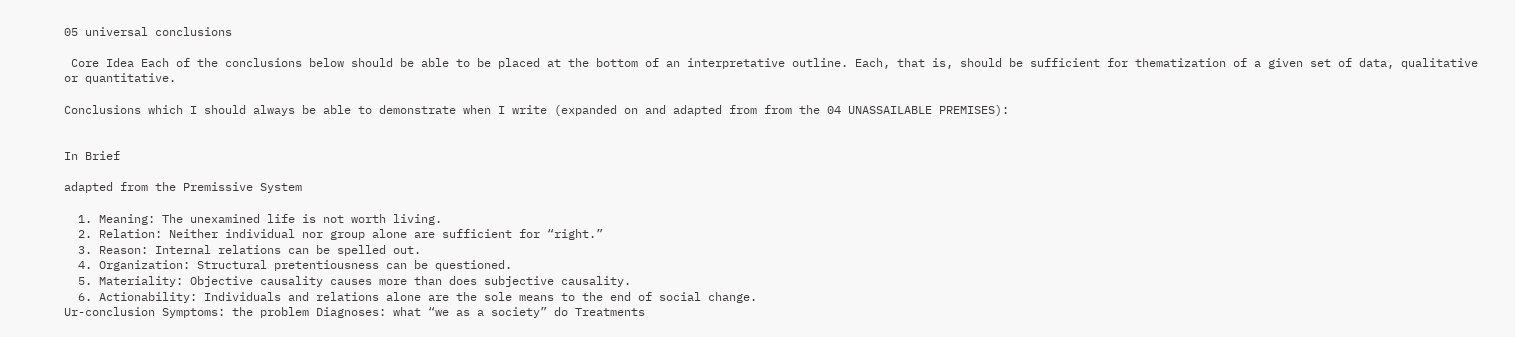05 universal conclusions

 Core Idea Each of the conclusions below should be able to be placed at the bottom of an interpretative outline. Each, that is, should be sufficient for thematization of a given set of data, qualitative or quantitative.

Conclusions which I should always be able to demonstrate when I write (expanded on and adapted from from the 04 UNASSAILABLE PREMISES):


In Brief

adapted from the Premissive System

  1. Meaning: The unexamined life is not worth living.
  2. Relation: Neither individual nor group alone are sufficient for “right.”
  3. Reason: Internal relations can be spelled out.
  4. Organization: Structural pretentiousness can be questioned.
  5. Materiality: Objective causality causes more than does subjective causality.
  6. Actionability: Individuals and relations alone are the sole means to the end of social change.
Ur-conclusion Symptoms: the problem Diagnoses: what “we as a society” do Treatments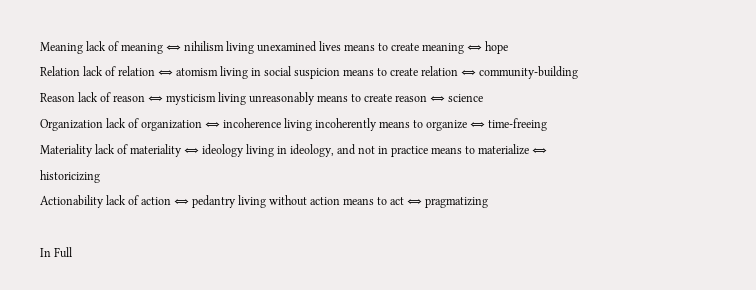Meaning lack of meaning ⇔ nihilism living unexamined lives means to create meaning ⇔ hope
Relation lack of relation ⇔ atomism living in social suspicion means to create relation ⇔ community-building
Reason lack of reason ⇔ mysticism living unreasonably means to create reason ⇔ science
Organization lack of organization ⇔ incoherence living incoherently means to organize ⇔ time-freeing
Materiality lack of materiality ⇔ ideology living in ideology, and not in practice means to materialize ⇔ historicizing
Actionability lack of action ⇔ pedantry living without action means to act ⇔ pragmatizing

In Full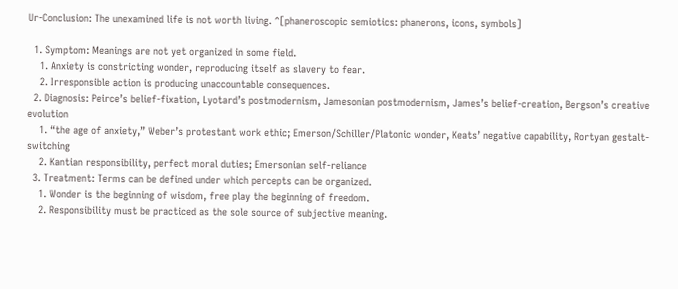Ur-Conclusion: The unexamined life is not worth living. ^[phaneroscopic semiotics: phanerons, icons, symbols]

  1. Symptom: Meanings are not yet organized in some field.
    1. Anxiety is constricting wonder, reproducing itself as slavery to fear.
    2. Irresponsible action is producing unaccountable consequences.
  2. Diagnosis: Peirce’s belief-fixation, Lyotard’s postmodernism, Jamesonian postmodernism, James’s belief-creation, Bergson’s creative evolution
    1. “the age of anxiety,” Weber’s protestant work ethic; Emerson/Schiller/Platonic wonder, Keats’ negative capability, Rortyan gestalt-switching
    2. Kantian responsibility, perfect moral duties; Emersonian self-reliance
  3. Treatment: Terms can be defined under which percepts can be organized.
    1. Wonder is the beginning of wisdom, free play the beginning of freedom.
    2. Responsibility must be practiced as the sole source of subjective meaning.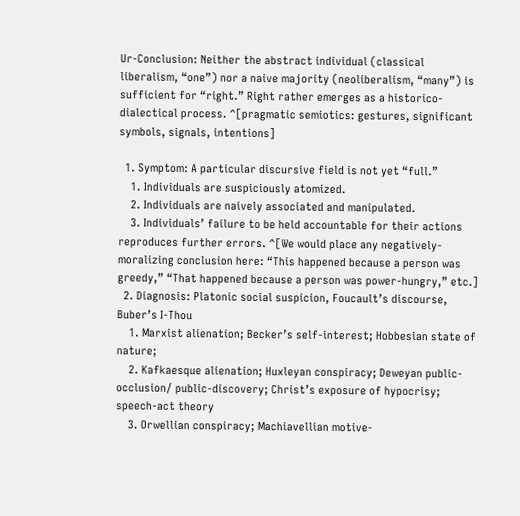Ur-Conclusion: Neither the abstract individual (classical liberalism, “one”) nor a naive majority (neoliberalism, “many”) is sufficient for “right.” Right rather emerges as a historico-dialectical process. ^[pragmatic semiotics: gestures, significant symbols, signals, intentions]

  1. Symptom: A particular discursive field is not yet “full.”
    1. Individuals are suspiciously atomized.
    2. Individuals are naively associated and manipulated.
    3. Individuals’ failure to be held accountable for their actions reproduces further errors. ^[We would place any negatively-moralizing conclusion here: “This happened because a person was greedy,” “That happened because a person was power-hungry,” etc.]
  2. Diagnosis: Platonic social suspicion, Foucault’s discourse, Buber’s I-Thou
    1. Marxist alienation; Becker’s self-interest; Hobbesian state of nature;
    2. Kafkaesque alienation; Huxleyan conspiracy; Deweyan public-occlusion/ public-discovery; Christ’s exposure of hypocrisy; speech-act theory
    3. Orwellian conspiracy; Machiavellian motive-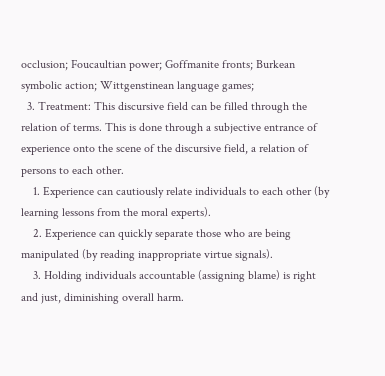occlusion; Foucaultian power; Goffmanite fronts; Burkean symbolic action; Wittgenstinean language games;
  3. Treatment: This discursive field can be filled through the relation of terms. This is done through a subjective entrance of experience onto the scene of the discursive field, a relation of persons to each other.
    1. Experience can cautiously relate individuals to each other (by learning lessons from the moral experts).
    2. Experience can quickly separate those who are being manipulated (by reading inappropriate virtue signals).
    3. Holding individuals accountable (assigning blame) is right and just, diminishing overall harm.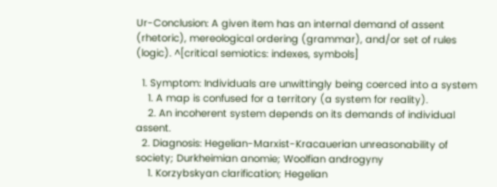Ur-Conclusion: A given item has an internal demand of assent (rhetoric), mereological ordering (grammar), and/or set of rules (logic). ^[critical semiotics: indexes, symbols]

  1. Symptom: Individuals are unwittingly being coerced into a system
    1. A map is confused for a territory (a system for reality).
    2. An incoherent system depends on its demands of individual assent.
  2. Diagnosis: Hegelian-Marxist-Kracauerian unreasonability of society; Durkheimian anomie; Woolfian androgyny
    1. Korzybskyan clarification; Hegelian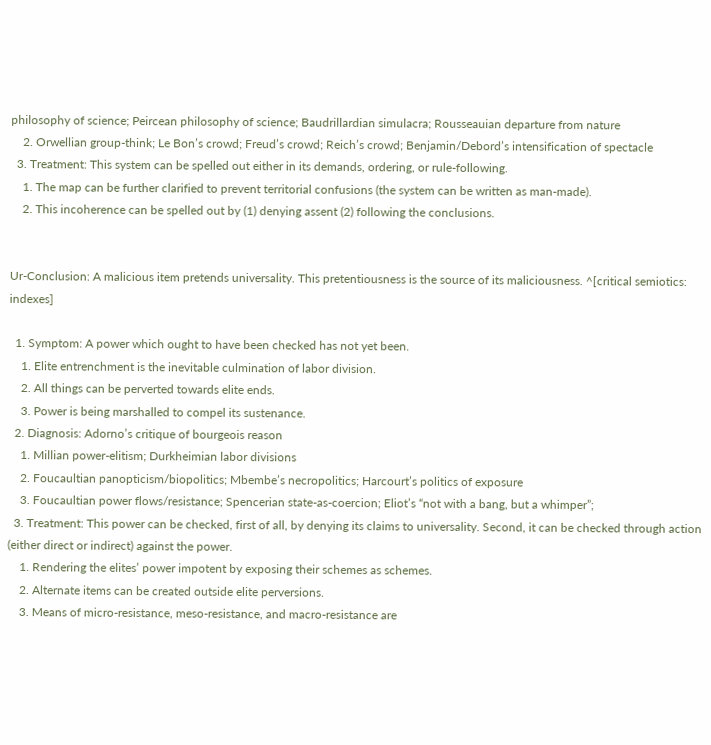philosophy of science; Peircean philosophy of science; Baudrillardian simulacra; Rousseauian departure from nature
    2. Orwellian group-think; Le Bon’s crowd; Freud’s crowd; Reich’s crowd; Benjamin/Debord’s intensification of spectacle
  3. Treatment: This system can be spelled out either in its demands, ordering, or rule-following.
    1. The map can be further clarified to prevent territorial confusions (the system can be written as man-made).
    2. This incoherence can be spelled out by (1) denying assent (2) following the conclusions.


Ur-Conclusion: A malicious item pretends universality. This pretentiousness is the source of its maliciousness. ^[critical semiotics: indexes]

  1. Symptom: A power which ought to have been checked has not yet been.
    1. Elite entrenchment is the inevitable culmination of labor division.
    2. All things can be perverted towards elite ends.
    3. Power is being marshalled to compel its sustenance.
  2. Diagnosis: Adorno’s critique of bourgeois reason
    1. Millian power-elitism; Durkheimian labor divisions
    2. Foucaultian panopticism/biopolitics; Mbembe’s necropolitics; Harcourt’s politics of exposure
    3. Foucaultian power flows/resistance; Spencerian state-as-coercion; Eliot’s “not with a bang, but a whimper”;
  3. Treatment: This power can be checked, first of all, by denying its claims to universality. Second, it can be checked through action (either direct or indirect) against the power.
    1. Rendering the elites’ power impotent by exposing their schemes as schemes.
    2. Alternate items can be created outside elite perversions.
    3. Means of micro-resistance, meso-resistance, and macro-resistance are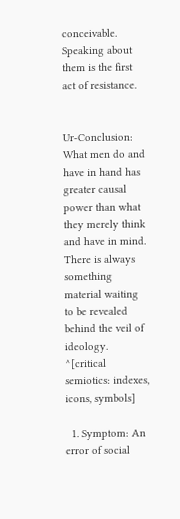conceivable. Speaking about them is the first act of resistance.


Ur-Conclusion: What men do and have in hand has greater causal power than what they merely think and have in mind. There is always something material waiting to be revealed behind the veil of ideology. ^[critical semiotics: indexes, icons, symbols]

  1. Symptom: An error of social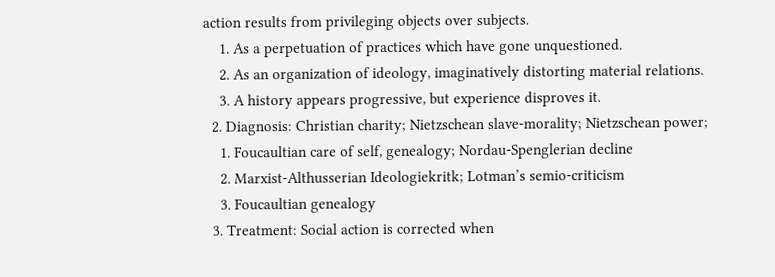action results from privileging objects over subjects.
    1. As a perpetuation of practices which have gone unquestioned.
    2. As an organization of ideology, imaginatively distorting material relations.
    3. A history appears progressive, but experience disproves it.
  2. Diagnosis: Christian charity; Nietzschean slave-morality; Nietzschean power;
    1. Foucaultian care of self, genealogy; Nordau-Spenglerian decline
    2. Marxist-Althusserian Ideologiekritk; Lotman’s semio-criticism
    3. Foucaultian genealogy
  3. Treatment: Social action is corrected when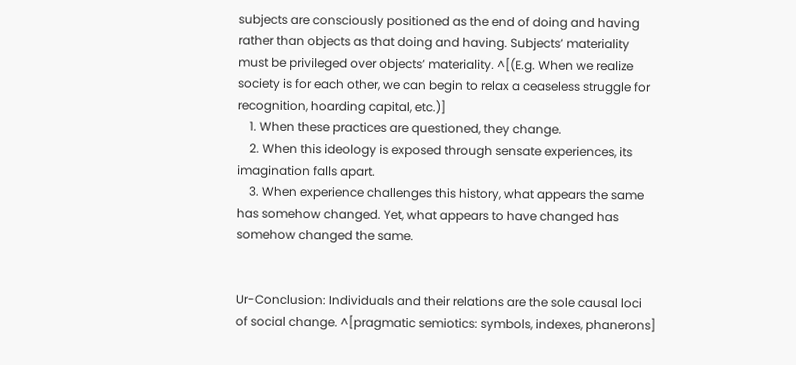subjects are consciously positioned as the end of doing and having rather than objects as that doing and having. Subjects’ materiality must be privileged over objects’ materiality. ^[(E.g. When we realize society is for each other, we can begin to relax a ceaseless struggle for recognition, hoarding capital, etc.)]
    1. When these practices are questioned, they change.
    2. When this ideology is exposed through sensate experiences, its imagination falls apart.
    3. When experience challenges this history, what appears the same has somehow changed. Yet, what appears to have changed has somehow changed the same.


Ur-Conclusion: Individuals and their relations are the sole causal loci of social change. ^[pragmatic semiotics: symbols, indexes, phanerons]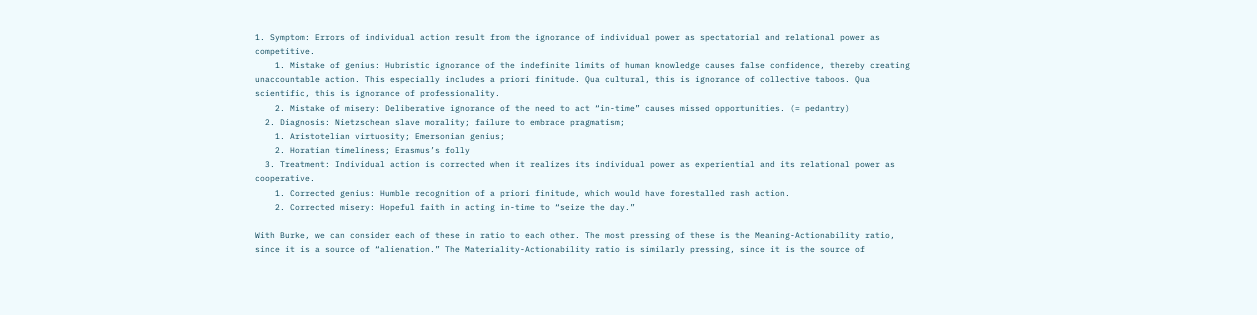1. Symptom: Errors of individual action result from the ignorance of individual power as spectatorial and relational power as competitive.
    1. Mistake of genius: Hubristic ignorance of the indefinite limits of human knowledge causes false confidence, thereby creating unaccountable action. This especially includes a priori finitude. Qua cultural, this is ignorance of collective taboos. Qua scientific, this is ignorance of professionality.
    2. Mistake of misery: Deliberative ignorance of the need to act “in-time” causes missed opportunities. (= pedantry)
  2. Diagnosis: Nietzschean slave morality; failure to embrace pragmatism;
    1. Aristotelian virtuosity; Emersonian genius;
    2. Horatian timeliness; Erasmus’s folly
  3. Treatment: Individual action is corrected when it realizes its individual power as experiential and its relational power as cooperative.
    1. Corrected genius: Humble recognition of a priori finitude, which would have forestalled rash action.
    2. Corrected misery: Hopeful faith in acting in-time to “seize the day.”

With Burke, we can consider each of these in ratio to each other. The most pressing of these is the Meaning-Actionability ratio, since it is a source of “alienation.” The Materiality-Actionability ratio is similarly pressing, since it is the source of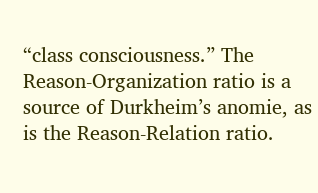“class consciousness.” The Reason-Organization ratio is a source of Durkheim’s anomie, as is the Reason-Relation ratio.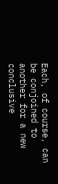Each, of course, can be conjoined to another for a new conclusive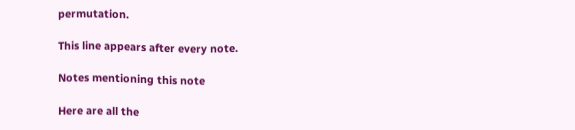permutation.

This line appears after every note.

Notes mentioning this note

Here are all the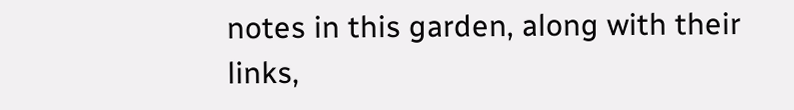notes in this garden, along with their links,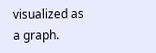visualized as a graph.